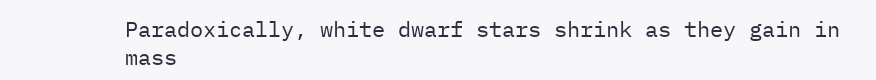Paradoxically, white dwarf stars shrink as they gain in mass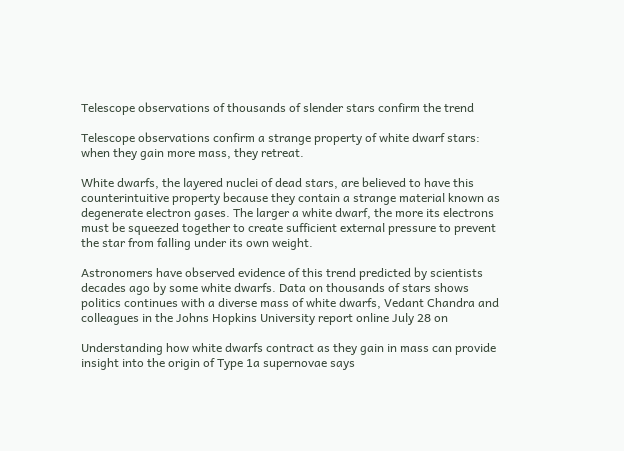Telescope observations of thousands of slender stars confirm the trend

Telescope observations confirm a strange property of white dwarf stars: when they gain more mass, they retreat.

White dwarfs, the layered nuclei of dead stars, are believed to have this counterintuitive property because they contain a strange material known as degenerate electron gases. The larger a white dwarf, the more its electrons must be squeezed together to create sufficient external pressure to prevent the star from falling under its own weight.

Astronomers have observed evidence of this trend predicted by scientists decades ago by some white dwarfs. Data on thousands of stars shows politics continues with a diverse mass of white dwarfs, Vedant Chandra and colleagues in the Johns Hopkins University report online July 28 on

Understanding how white dwarfs contract as they gain in mass can provide insight into the origin of Type 1a supernovae says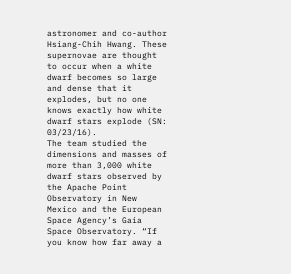astronomer and co-author Hsiang-Chih Hwang. These supernovae are thought to occur when a white dwarf becomes so large and dense that it explodes, but no one knows exactly how white dwarf stars explode (SN: 03/23/16).
The team studied the dimensions and masses of more than 3,000 white dwarf stars observed by the Apache Point Observatory in New Mexico and the European Space Agency’s Gaia Space Observatory. “If you know how far away a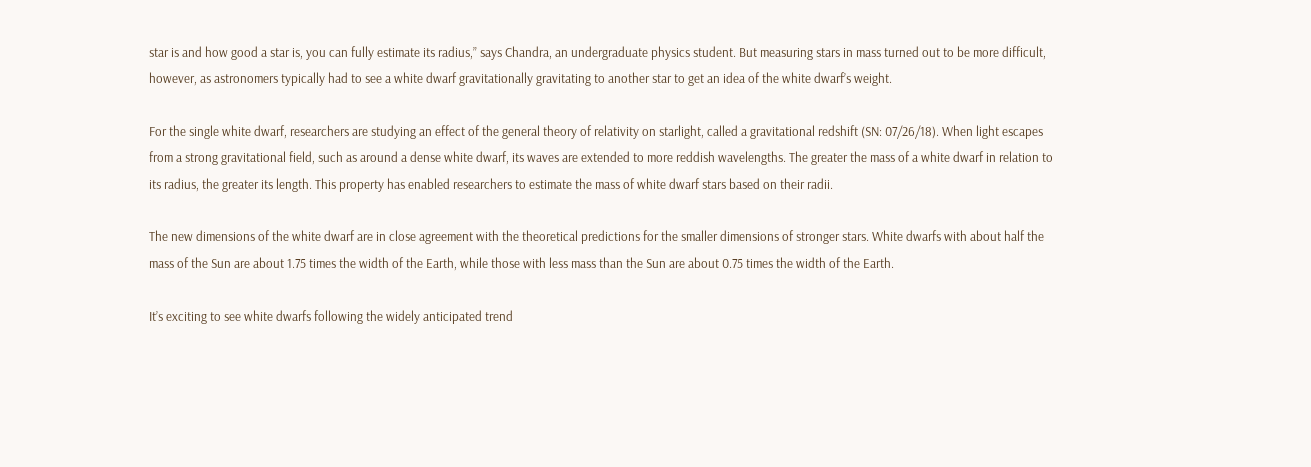star is and how good a star is, you can fully estimate its radius,” says Chandra, an undergraduate physics student. But measuring stars in mass turned out to be more difficult, however, as astronomers typically had to see a white dwarf gravitationally gravitating to another star to get an idea of the white dwarf’s weight.

For the single white dwarf, researchers are studying an effect of the general theory of relativity on starlight, called a gravitational redshift (SN: 07/26/18). When light escapes from a strong gravitational field, such as around a dense white dwarf, its waves are extended to more reddish wavelengths. The greater the mass of a white dwarf in relation to its radius, the greater its length. This property has enabled researchers to estimate the mass of white dwarf stars based on their radii.

The new dimensions of the white dwarf are in close agreement with the theoretical predictions for the smaller dimensions of stronger stars. White dwarfs with about half the mass of the Sun are about 1.75 times the width of the Earth, while those with less mass than the Sun are about 0.75 times the width of the Earth.

It’s exciting to see white dwarfs following the widely anticipated trend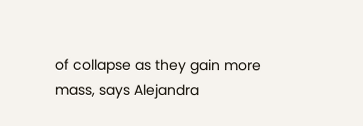of collapse as they gain more mass, says Alejandra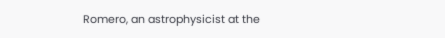Romero, an astrophysicist at the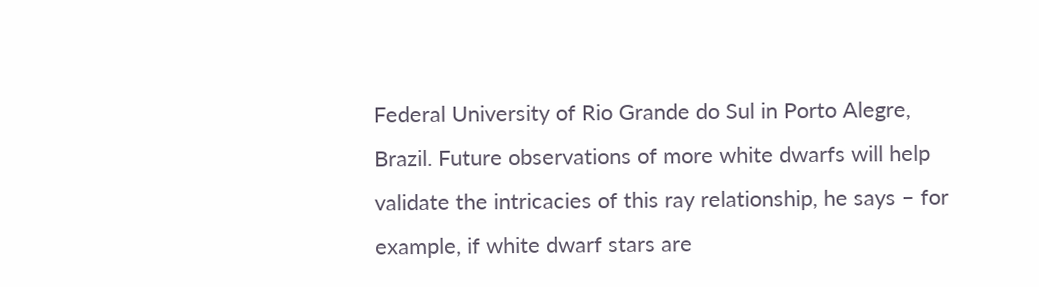Federal University of Rio Grande do Sul in Porto Alegre, Brazil. Future observations of more white dwarfs will help validate the intricacies of this ray relationship, he says – for example, if white dwarf stars are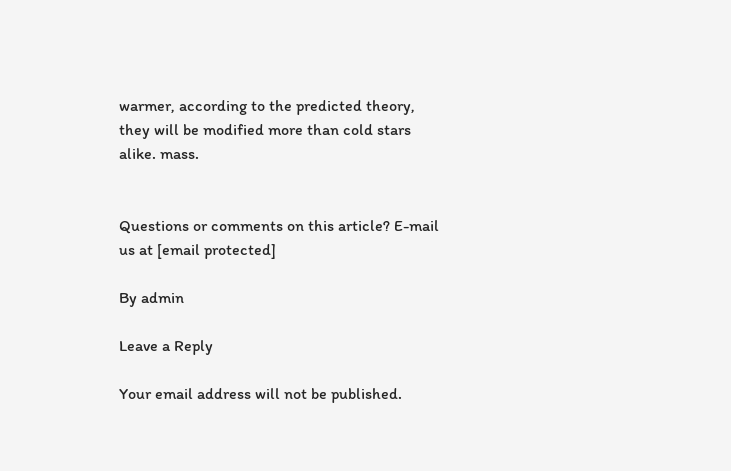warmer, according to the predicted theory, they will be modified more than cold stars alike. mass.


Questions or comments on this article? E-mail us at [email protected]

By admin

Leave a Reply

Your email address will not be published.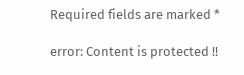Required fields are marked *

error: Content is protected !!